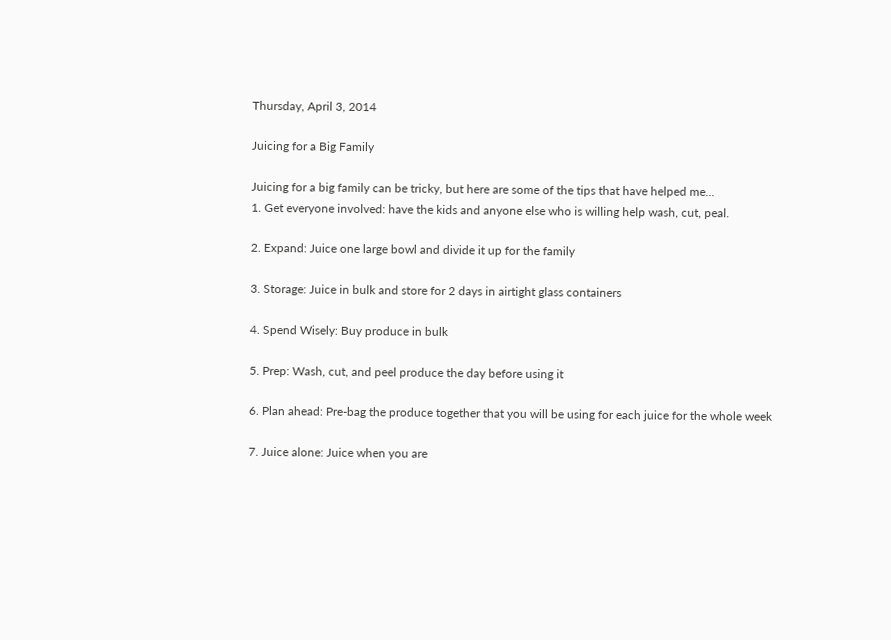Thursday, April 3, 2014

Juicing for a Big Family

Juicing for a big family can be tricky, but here are some of the tips that have helped me...
1. Get everyone involved: have the kids and anyone else who is willing help wash, cut, peal.

2. Expand: Juice one large bowl and divide it up for the family

3. Storage: Juice in bulk and store for 2 days in airtight glass containers

4. Spend Wisely: Buy produce in bulk

5. Prep: Wash, cut, and peel produce the day before using it

6. Plan ahead: Pre-bag the produce together that you will be using for each juice for the whole week

7. Juice alone: Juice when you are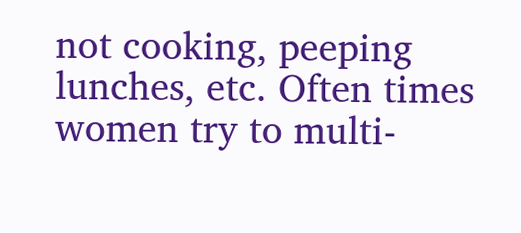not cooking, peeping lunches, etc. Often times women try to multi-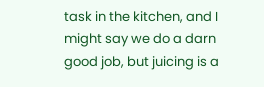task in the kitchen, and I might say we do a darn good job, but juicing is a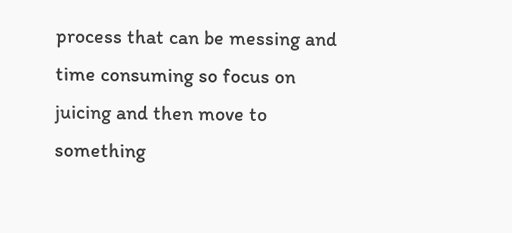process that can be messing and time consuming so focus on juicing and then move to something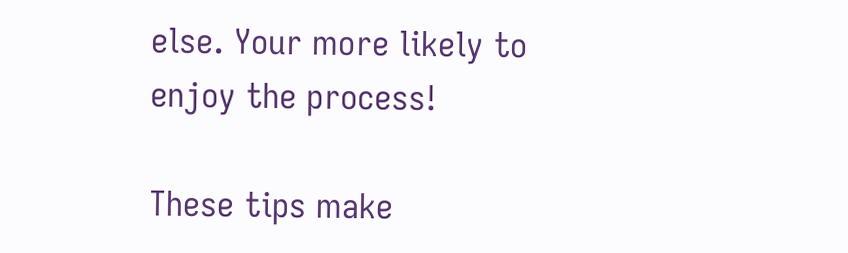else. Your more likely to enjoy the process!

These tips make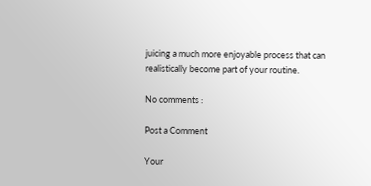juicing a much more enjoyable process that can realistically become part of your routine.

No comments :

Post a Comment

Your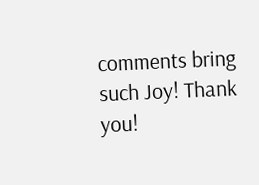comments bring such Joy! Thank you!